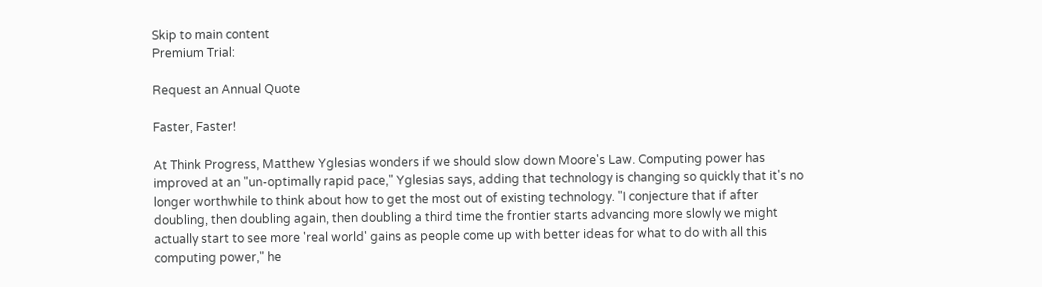Skip to main content
Premium Trial:

Request an Annual Quote

Faster, Faster!

At Think Progress, Matthew Yglesias wonders if we should slow down Moore's Law. Computing power has improved at an "un-optimally rapid pace," Yglesias says, adding that technology is changing so quickly that it's no longer worthwhile to think about how to get the most out of existing technology. "I conjecture that if after doubling, then doubling again, then doubling a third time the frontier starts advancing more slowly we might actually start to see more 'real world' gains as people come up with better ideas for what to do with all this computing power," he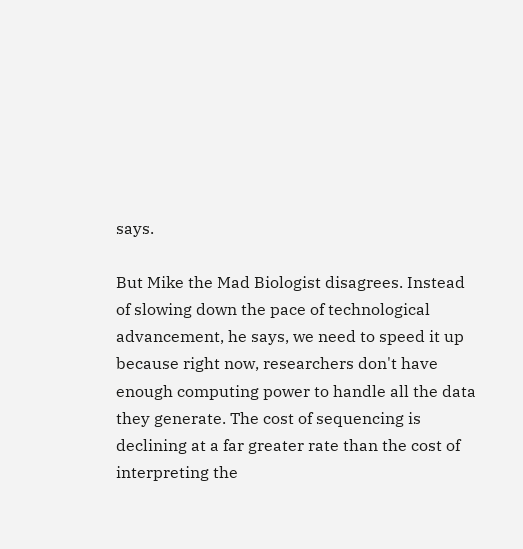says.

But Mike the Mad Biologist disagrees. Instead of slowing down the pace of technological advancement, he says, we need to speed it up because right now, researchers don't have enough computing power to handle all the data they generate. The cost of sequencing is declining at a far greater rate than the cost of interpreting the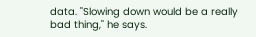data. "Slowing down would be a really bad thing," he says.